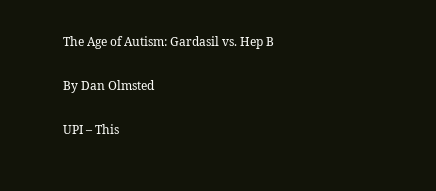The Age of Autism: Gardasil vs. Hep B

By Dan Olmsted

UPI – This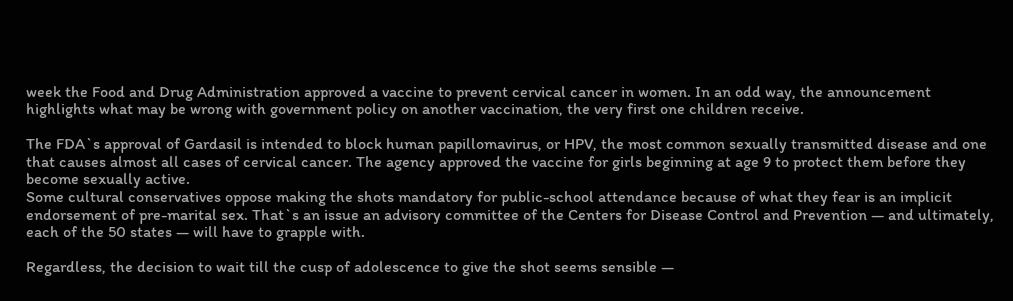week the Food and Drug Administration approved a vaccine to prevent cervical cancer in women. In an odd way, the announcement highlights what may be wrong with government policy on another vaccination, the very first one children receive.

The FDA`s approval of Gardasil is intended to block human papillomavirus, or HPV, the most common sexually transmitted disease and one that causes almost all cases of cervical cancer. The agency approved the vaccine for girls beginning at age 9 to protect them before they become sexually active.
Some cultural conservatives oppose making the shots mandatory for public-school attendance because of what they fear is an implicit endorsement of pre-marital sex. That`s an issue an advisory committee of the Centers for Disease Control and Prevention — and ultimately, each of the 50 states — will have to grapple with.

Regardless, the decision to wait till the cusp of adolescence to give the shot seems sensible —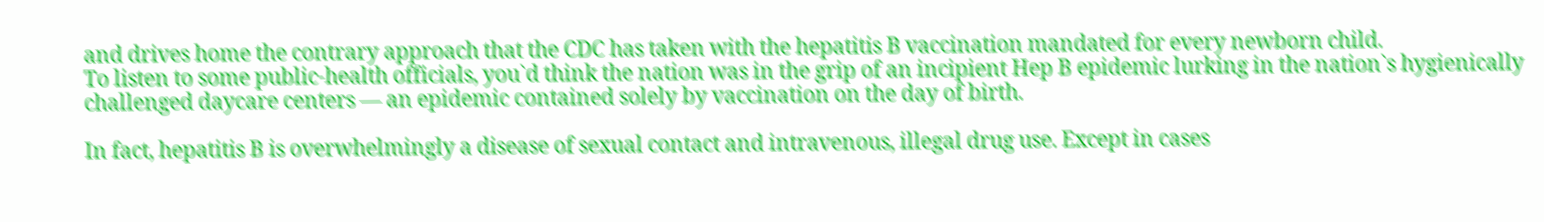and drives home the contrary approach that the CDC has taken with the hepatitis B vaccination mandated for every newborn child.
To listen to some public-health officials, you`d think the nation was in the grip of an incipient Hep B epidemic lurking in the nation`s hygienically challenged daycare centers — an epidemic contained solely by vaccination on the day of birth.

In fact, hepatitis B is overwhelmingly a disease of sexual contact and intravenous, illegal drug use. Except in cases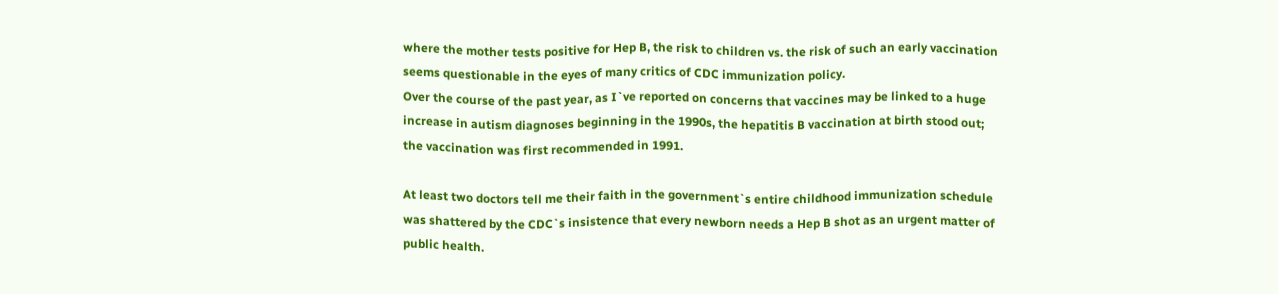where the mother tests positive for Hep B, the risk to children vs. the risk of such an early vaccination seems questionable in the eyes of many critics of CDC immunization policy.
Over the course of the past year, as I`ve reported on concerns that vaccines may be linked to a huge increase in autism diagnoses beginning in the 1990s, the hepatitis B vaccination at birth stood out; the vaccination was first recommended in 1991.

At least two doctors tell me their faith in the government`s entire childhood immunization schedule was shattered by the CDC`s insistence that every newborn needs a Hep B shot as an urgent matter of public health.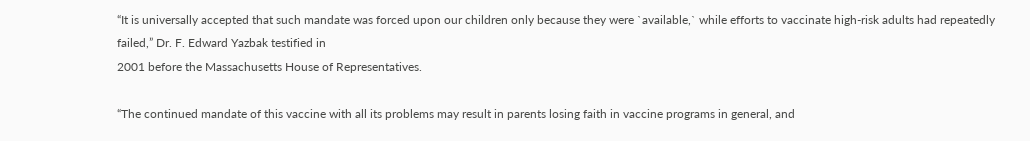“It is universally accepted that such mandate was forced upon our children only because they were `available,` while efforts to vaccinate high-risk adults had repeatedly failed,” Dr. F. Edward Yazbak testified in
2001 before the Massachusetts House of Representatives.

“The continued mandate of this vaccine with all its problems may result in parents losing faith in vaccine programs in general, and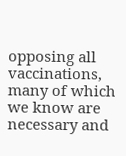opposing all vaccinations, many of which we know are necessary and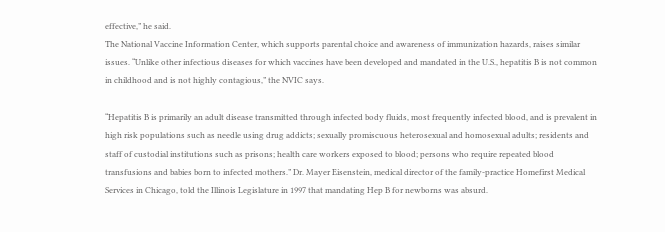effective,” he said.
The National Vaccine Information Center, which supports parental choice and awareness of immunization hazards, raises similar issues. “Unlike other infectious diseases for which vaccines have been developed and mandated in the U.S., hepatitis B is not common in childhood and is not highly contagious,” the NVIC says.

“Hepatitis B is primarily an adult disease transmitted through infected body fluids, most frequently infected blood, and is prevalent in high risk populations such as needle using drug addicts; sexually promiscuous heterosexual and homosexual adults; residents and staff of custodial institutions such as prisons; health care workers exposed to blood; persons who require repeated blood transfusions and babies born to infected mothers.” Dr. Mayer Eisenstein, medical director of the family-practice Homefirst Medical Services in Chicago, told the Illinois Legislature in 1997 that mandating Hep B for newborns was absurd.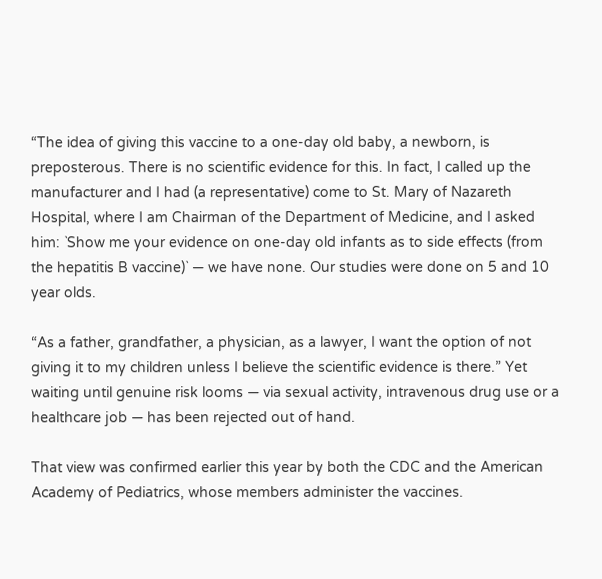“The idea of giving this vaccine to a one-day old baby, a newborn, is preposterous. There is no scientific evidence for this. In fact, I called up the manufacturer and I had (a representative) come to St. Mary of Nazareth Hospital, where I am Chairman of the Department of Medicine, and I asked
him: `Show me your evidence on one-day old infants as to side effects (from the hepatitis B vaccine)` — we have none. Our studies were done on 5 and 10 year olds.

“As a father, grandfather, a physician, as a lawyer, I want the option of not giving it to my children unless I believe the scientific evidence is there.” Yet waiting until genuine risk looms — via sexual activity, intravenous drug use or a healthcare job — has been rejected out of hand.

That view was confirmed earlier this year by both the CDC and the American Academy of Pediatrics, whose members administer the vaccines.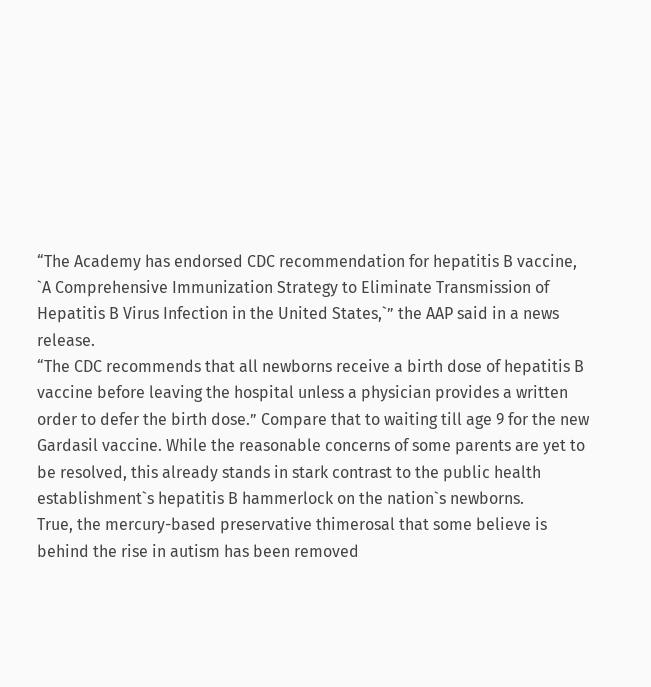“The Academy has endorsed CDC recommendation for hepatitis B vaccine, `A Comprehensive Immunization Strategy to Eliminate Transmission of Hepatitis B Virus Infection in the United States,`” the AAP said in a news release.
“The CDC recommends that all newborns receive a birth dose of hepatitis B vaccine before leaving the hospital unless a physician provides a written order to defer the birth dose.” Compare that to waiting till age 9 for the new Gardasil vaccine. While the reasonable concerns of some parents are yet to be resolved, this already stands in stark contrast to the public health establishment`s hepatitis B hammerlock on the nation`s newborns.
True, the mercury-based preservative thimerosal that some believe is behind the rise in autism has been removed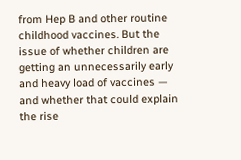from Hep B and other routine childhood vaccines. But the issue of whether children are getting an unnecessarily early and heavy load of vaccines — and whether that could explain the rise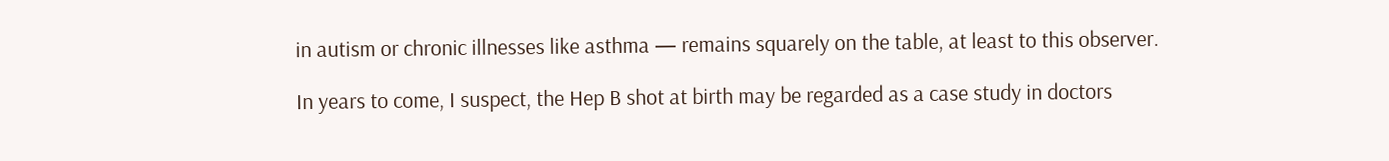in autism or chronic illnesses like asthma — remains squarely on the table, at least to this observer.

In years to come, I suspect, the Hep B shot at birth may be regarded as a case study in doctors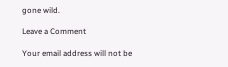gone wild.

Leave a Comment

Your email address will not be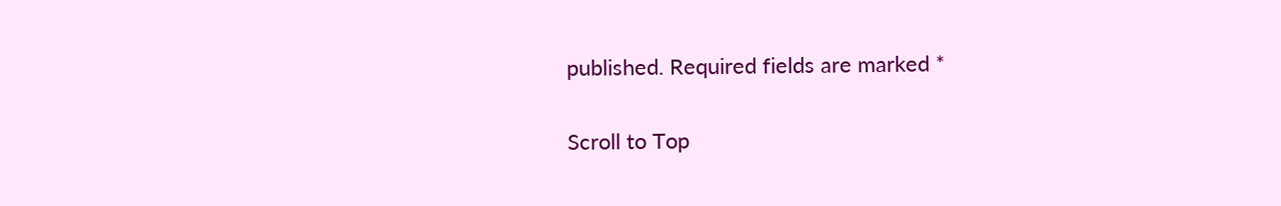published. Required fields are marked *

Scroll to Top